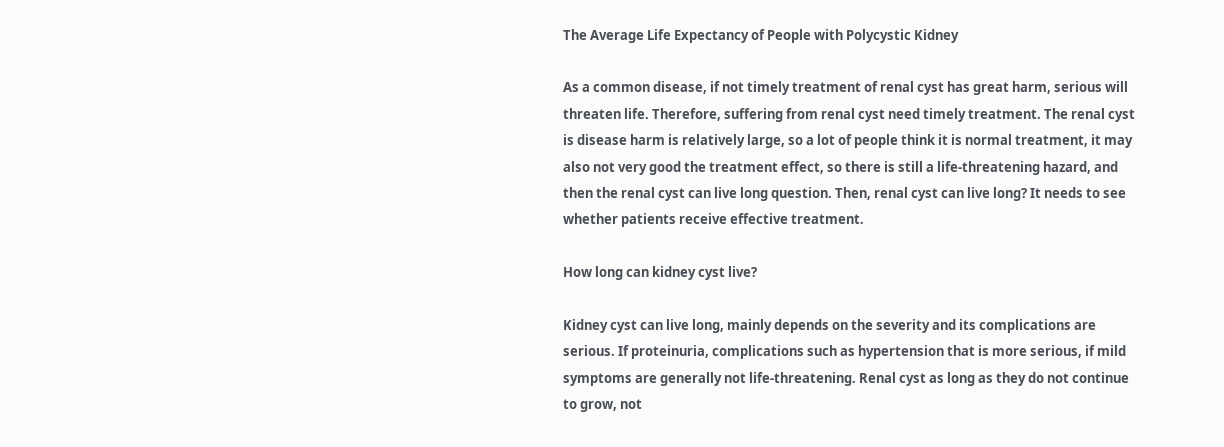The Average Life Expectancy of People with Polycystic Kidney

As a common disease, if not timely treatment of renal cyst has great harm, serious will threaten life. Therefore, suffering from renal cyst need timely treatment. The renal cyst is disease harm is relatively large, so a lot of people think it is normal treatment, it may also not very good the treatment effect, so there is still a life-threatening hazard, and then the renal cyst can live long question. Then, renal cyst can live long? It needs to see whether patients receive effective treatment.

How long can kidney cyst live?

Kidney cyst can live long, mainly depends on the severity and its complications are serious. If proteinuria, complications such as hypertension that is more serious, if mild symptoms are generally not life-threatening. Renal cyst as long as they do not continue to grow, not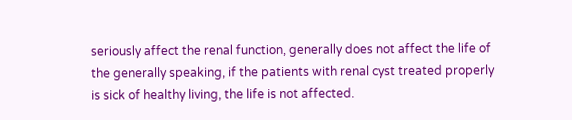seriously affect the renal function, generally does not affect the life of the generally speaking, if the patients with renal cyst treated properly is sick of healthy living, the life is not affected.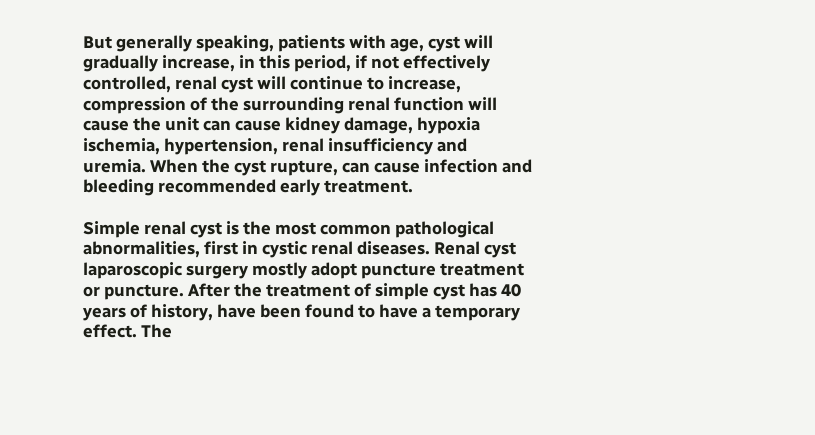But generally speaking, patients with age, cyst will gradually increase, in this period, if not effectively controlled, renal cyst will continue to increase, compression of the surrounding renal function will cause the unit can cause kidney damage, hypoxia ischemia, hypertension, renal insufficiency and uremia. When the cyst rupture, can cause infection and bleeding recommended early treatment.

Simple renal cyst is the most common pathological abnormalities, first in cystic renal diseases. Renal cyst laparoscopic surgery mostly adopt puncture treatment or puncture. After the treatment of simple cyst has 40 years of history, have been found to have a temporary effect. The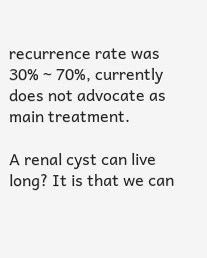recurrence rate was 30% ~ 70%, currently does not advocate as main treatment.

A renal cyst can live long? It is that we can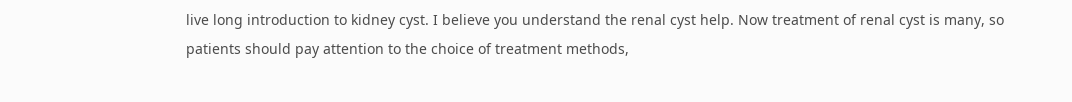live long introduction to kidney cyst. I believe you understand the renal cyst help. Now treatment of renal cyst is many, so patients should pay attention to the choice of treatment methods,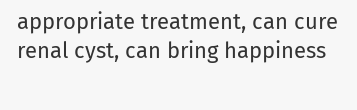appropriate treatment, can cure renal cyst, can bring happiness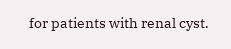for patients with renal cyst.